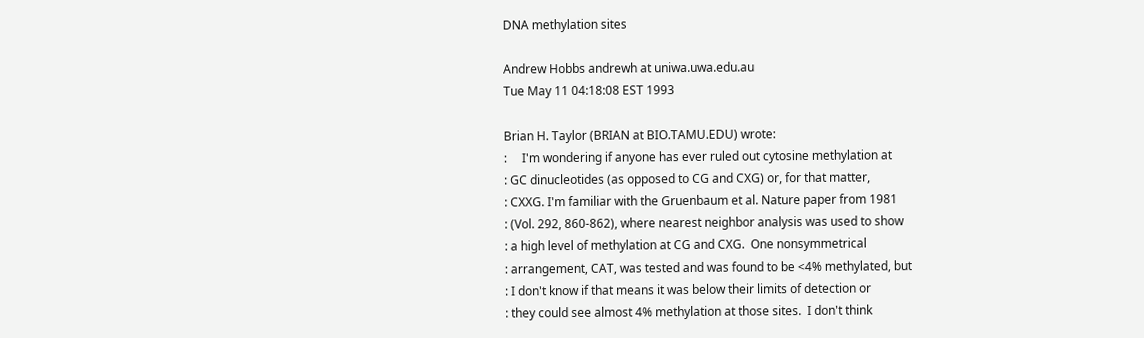DNA methylation sites

Andrew Hobbs andrewh at uniwa.uwa.edu.au
Tue May 11 04:18:08 EST 1993

Brian H. Taylor (BRIAN at BIO.TAMU.EDU) wrote:
:     I'm wondering if anyone has ever ruled out cytosine methylation at
: GC dinucleotides (as opposed to CG and CXG) or, for that matter,
: CXXG. I'm familiar with the Gruenbaum et al. Nature paper from 1981
: (Vol. 292, 860-862), where nearest neighbor analysis was used to show
: a high level of methylation at CG and CXG.  One nonsymmetrical
: arrangement, CAT, was tested and was found to be <4% methylated, but
: I don't know if that means it was below their limits of detection or
: they could see almost 4% methylation at those sites.  I don't think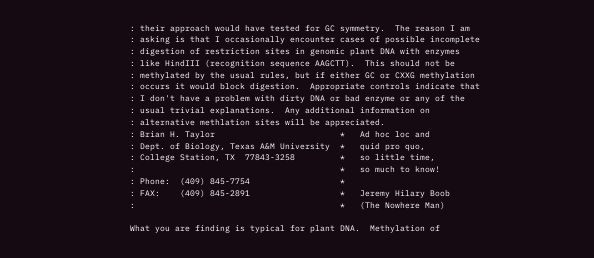: their approach would have tested for GC symmetry.  The reason I am
: asking is that I occasionally encounter cases of possible incomplete
: digestion of restriction sites in genomic plant DNA with enzymes
: like HindIII (recognition sequence AAGCTT).  This should not be
: methylated by the usual rules, but if either GC or CXXG methylation
: occurs it would block digestion.  Appropriate controls indicate that
: I don't have a problem with dirty DNA or bad enzyme or any of the
: usual trivial explanations.  Any additional information on
: alternative methlation sites will be appreciated.
: Brian H. Taylor                         *   Ad hoc loc and
: Dept. of Biology, Texas A&M University  *   quid pro quo,
: College Station, TX  77843-3258         *   so little time,
:                                         *   so much to know!
: Phone:  (409) 845-7754                  *
: FAX:    (409) 845-2891                  *   Jeremy Hilary Boob
:                                         *   (The Nowhere Man)

What you are finding is typical for plant DNA.  Methylation of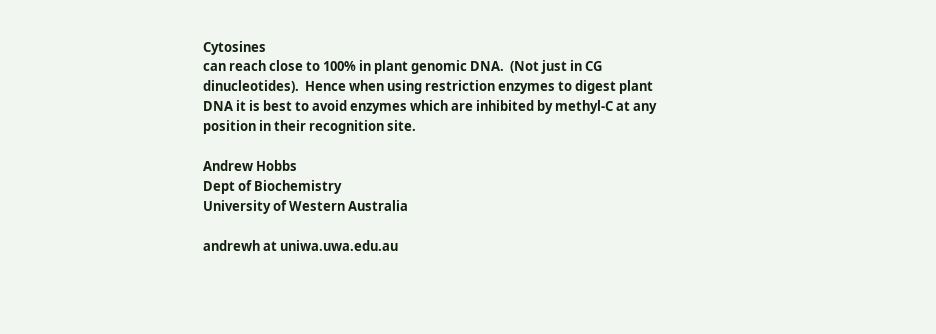Cytosines
can reach close to 100% in plant genomic DNA.  (Not just in CG
dinucleotides).  Hence when using restriction enzymes to digest plant
DNA it is best to avoid enzymes which are inhibited by methyl-C at any
position in their recognition site.

Andrew Hobbs
Dept of Biochemistry
University of Western Australia

andrewh at uniwa.uwa.edu.au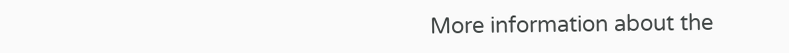More information about the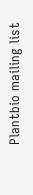Plantbio mailing list